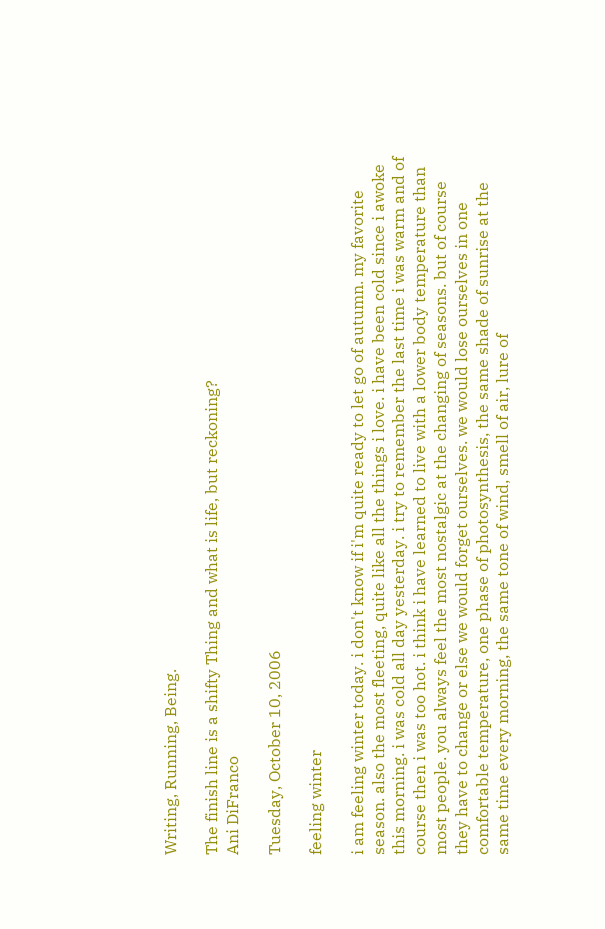Writing, Running, Being.

The finish line is a shifty Thing and what is life, but reckoning?
Ani DiFranco

Tuesday, October 10, 2006

feeling winter

i am feeling winter today. i don't know if i'm quite ready to let go of autumn. my favorite season. also the most fleeting, quite like all the things i love. i have been cold since i awoke this morning. i was cold all day yesterday. i try to remember the last time i was warm and of course then i was too hot. i think i have learned to live with a lower body temperature than most people. you always feel the most nostalgic at the changing of seasons. but of course they have to change or else we would forget ourselves. we would lose ourselves in one comfortable temperature, one phase of photosynthesis, the same shade of sunrise at the same time every morning, the same tone of wind, smell of air, lure of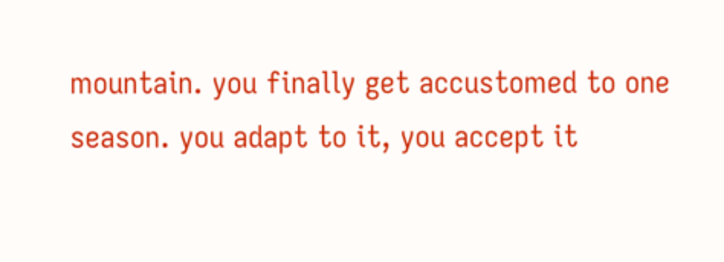mountain. you finally get accustomed to one season. you adapt to it, you accept it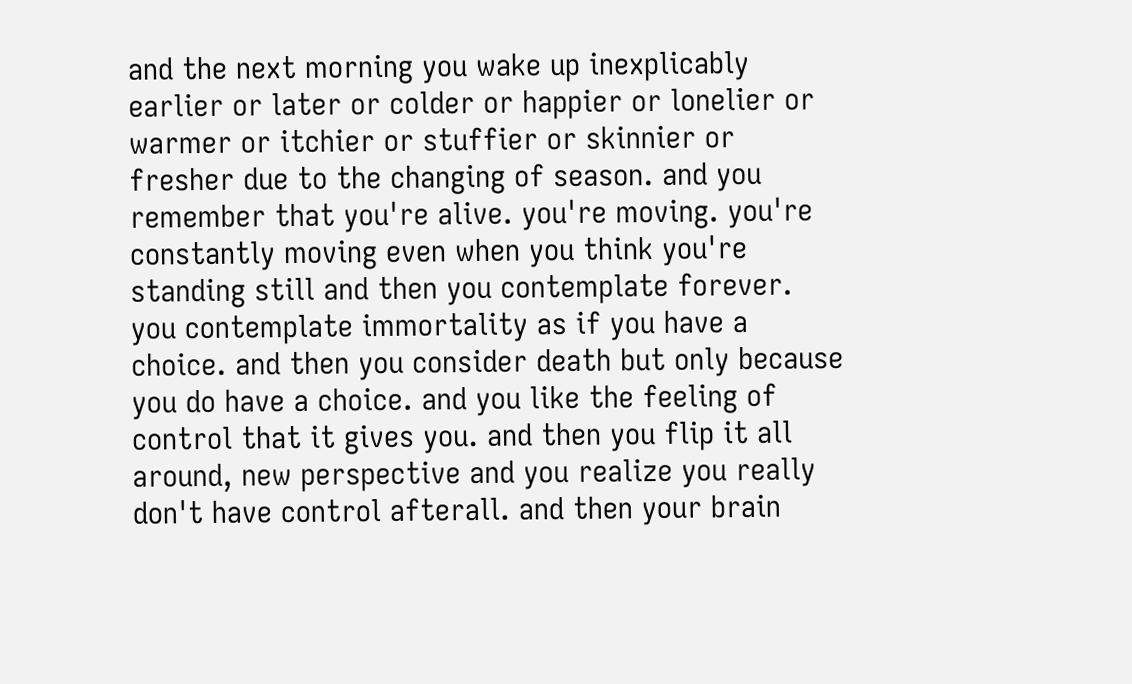and the next morning you wake up inexplicably earlier or later or colder or happier or lonelier or warmer or itchier or stuffier or skinnier or fresher due to the changing of season. and you remember that you're alive. you're moving. you're constantly moving even when you think you're standing still and then you contemplate forever. you contemplate immortality as if you have a choice. and then you consider death but only because you do have a choice. and you like the feeling of control that it gives you. and then you flip it all around, new perspective and you realize you really don't have control afterall. and then your brain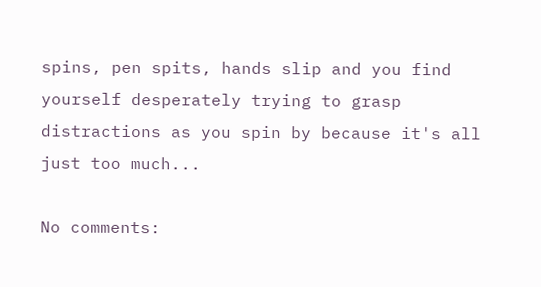spins, pen spits, hands slip and you find yourself desperately trying to grasp distractions as you spin by because it's all just too much...

No comments: